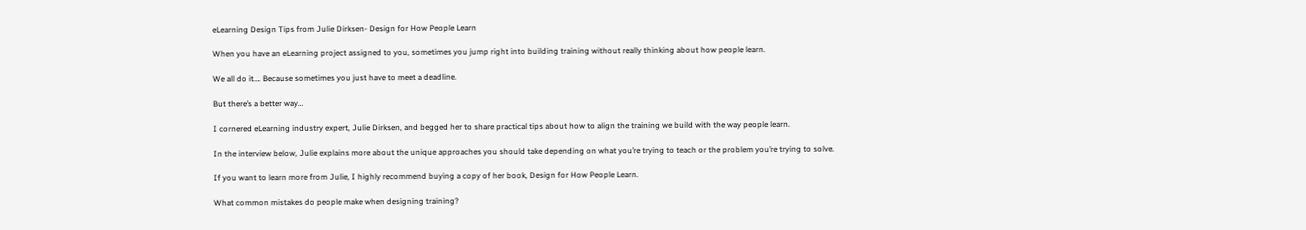eLearning Design Tips from Julie Dirksen- Design for How People Learn

When you have an eLearning project assigned to you, sometimes you jump right into building training without really thinking about how people learn.

We all do it…. Because sometimes you just have to meet a deadline.

But there’s a better way…

I cornered eLearning industry expert, Julie Dirksen, and begged her to share practical tips about how to align the training we build with the way people learn.

In the interview below, Julie explains more about the unique approaches you should take depending on what you’re trying to teach or the problem you’re trying to solve.

If you want to learn more from Julie, I highly recommend buying a copy of her book, Design for How People Learn.

What common mistakes do people make when designing training?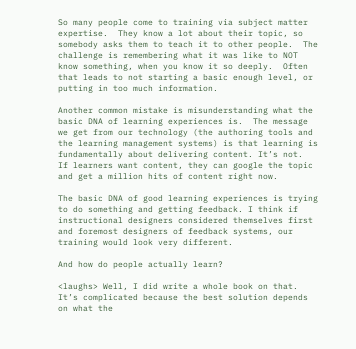So many people come to training via subject matter expertise.  They know a lot about their topic, so somebody asks them to teach it to other people.  The challenge is remembering what it was like to NOT know something, when you know it so deeply.  Often that leads to not starting a basic enough level, or putting in too much information.

Another common mistake is misunderstanding what the basic DNA of learning experiences is.  The message we get from our technology (the authoring tools and the learning management systems) is that learning is fundamentally about delivering content. It’s not.  If learners want content, they can google the topic and get a million hits of content right now.

The basic DNA of good learning experiences is trying to do something and getting feedback. I think if instructional designers considered themselves first and foremost designers of feedback systems, our training would look very different.

And how do people actually learn?

<laughs> Well, I did write a whole book on that.  It’s complicated because the best solution depends on what the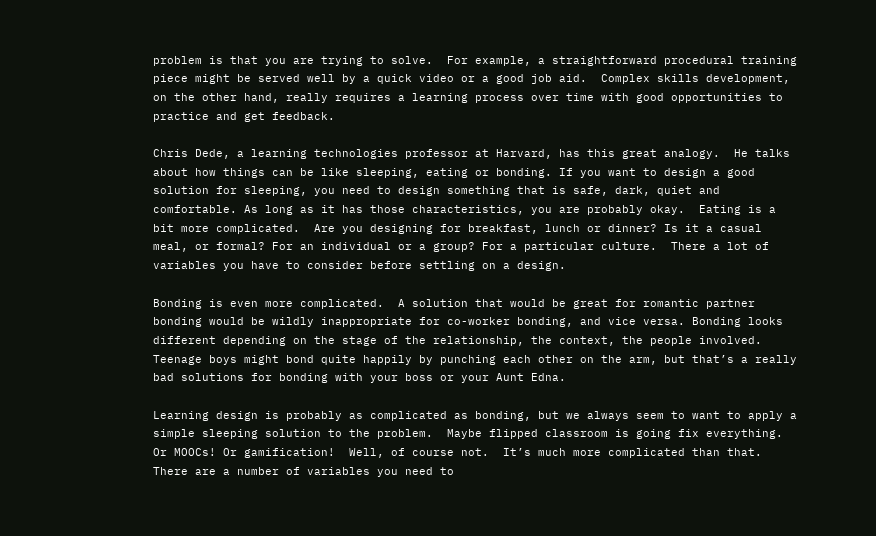problem is that you are trying to solve.  For example, a straightforward procedural training piece might be served well by a quick video or a good job aid.  Complex skills development, on the other hand, really requires a learning process over time with good opportunities to practice and get feedback.

Chris Dede, a learning technologies professor at Harvard, has this great analogy.  He talks about how things can be like sleeping, eating or bonding. If you want to design a good solution for sleeping, you need to design something that is safe, dark, quiet and comfortable. As long as it has those characteristics, you are probably okay.  Eating is a bit more complicated.  Are you designing for breakfast, lunch or dinner? Is it a casual meal, or formal? For an individual or a group? For a particular culture.  There a lot of variables you have to consider before settling on a design.

Bonding is even more complicated.  A solution that would be great for romantic partner bonding would be wildly inappropriate for co-worker bonding, and vice versa. Bonding looks different depending on the stage of the relationship, the context, the people involved. Teenage boys might bond quite happily by punching each other on the arm, but that’s a really bad solutions for bonding with your boss or your Aunt Edna.

Learning design is probably as complicated as bonding, but we always seem to want to apply a simple sleeping solution to the problem.  Maybe flipped classroom is going fix everything. Or MOOCs! Or gamification!  Well, of course not.  It’s much more complicated than that. There are a number of variables you need to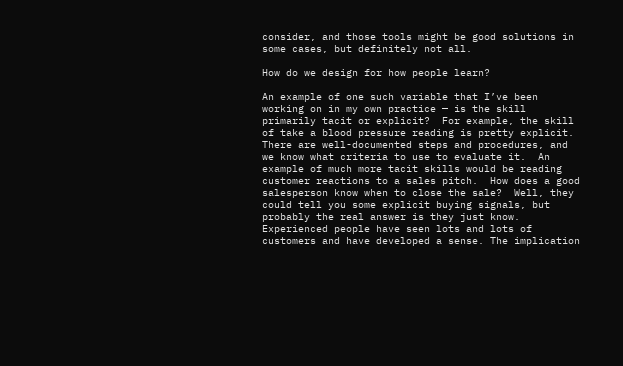consider, and those tools might be good solutions in some cases, but definitely not all.

How do we design for how people learn?

An example of one such variable that I’ve been working on in my own practice — is the skill primarily tacit or explicit?  For example, the skill of take a blood pressure reading is pretty explicit.  There are well-documented steps and procedures, and we know what criteria to use to evaluate it.  An example of much more tacit skills would be reading customer reactions to a sales pitch.  How does a good salesperson know when to close the sale?  Well, they could tell you some explicit buying signals, but probably the real answer is they just know. Experienced people have seen lots and lots of customers and have developed a sense. The implication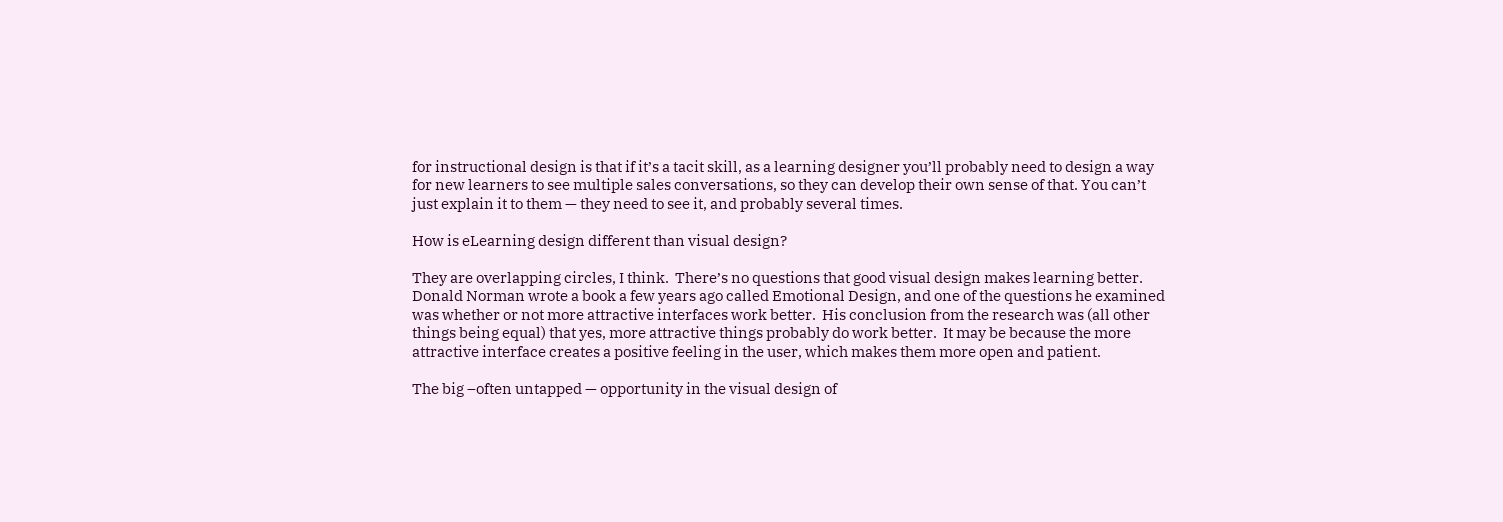for instructional design is that if it’s a tacit skill, as a learning designer you’ll probably need to design a way for new learners to see multiple sales conversations, so they can develop their own sense of that. You can’t just explain it to them — they need to see it, and probably several times.

How is eLearning design different than visual design?

They are overlapping circles, I think.  There’s no questions that good visual design makes learning better. Donald Norman wrote a book a few years ago called Emotional Design, and one of the questions he examined was whether or not more attractive interfaces work better.  His conclusion from the research was (all other things being equal) that yes, more attractive things probably do work better.  It may be because the more attractive interface creates a positive feeling in the user, which makes them more open and patient.

The big –often untapped — opportunity in the visual design of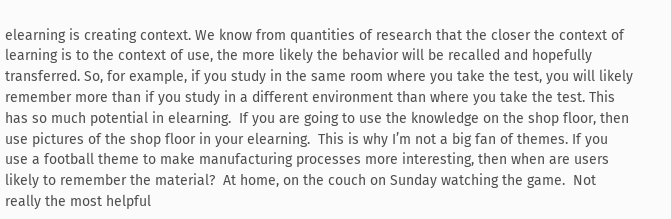elearning is creating context. We know from quantities of research that the closer the context of learning is to the context of use, the more likely the behavior will be recalled and hopefully transferred. So, for example, if you study in the same room where you take the test, you will likely remember more than if you study in a different environment than where you take the test. This has so much potential in elearning.  If you are going to use the knowledge on the shop floor, then use pictures of the shop floor in your elearning.  This is why I’m not a big fan of themes. If you use a football theme to make manufacturing processes more interesting, then when are users likely to remember the material?  At home, on the couch on Sunday watching the game.  Not really the most helpful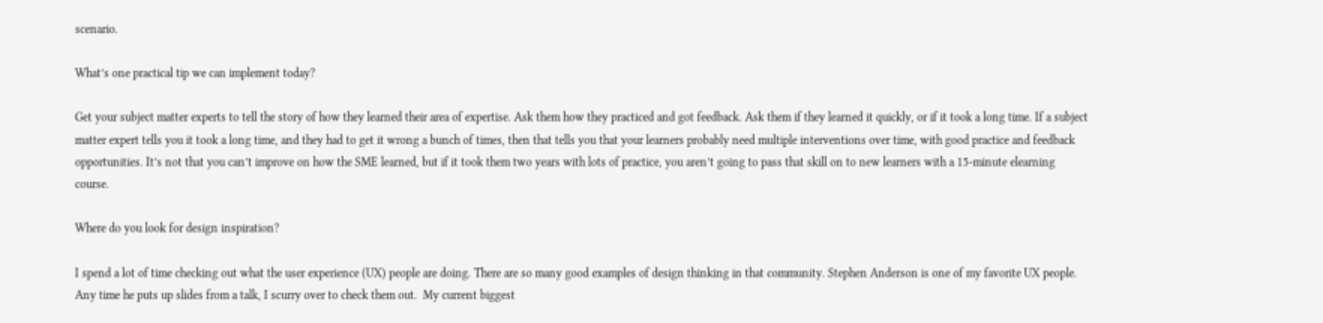scenario.

What’s one practical tip we can implement today?

Get your subject matter experts to tell the story of how they learned their area of expertise. Ask them how they practiced and got feedback. Ask them if they learned it quickly, or if it took a long time. If a subject matter expert tells you it took a long time, and they had to get it wrong a bunch of times, then that tells you that your learners probably need multiple interventions over time, with good practice and feedback opportunities. It’s not that you can’t improve on how the SME learned, but if it took them two years with lots of practice, you aren’t going to pass that skill on to new learners with a 15-minute elearning course.

Where do you look for design inspiration?

I spend a lot of time checking out what the user experience (UX) people are doing. There are so many good examples of design thinking in that community. Stephen Anderson is one of my favorite UX people.  Any time he puts up slides from a talk, I scurry over to check them out.  My current biggest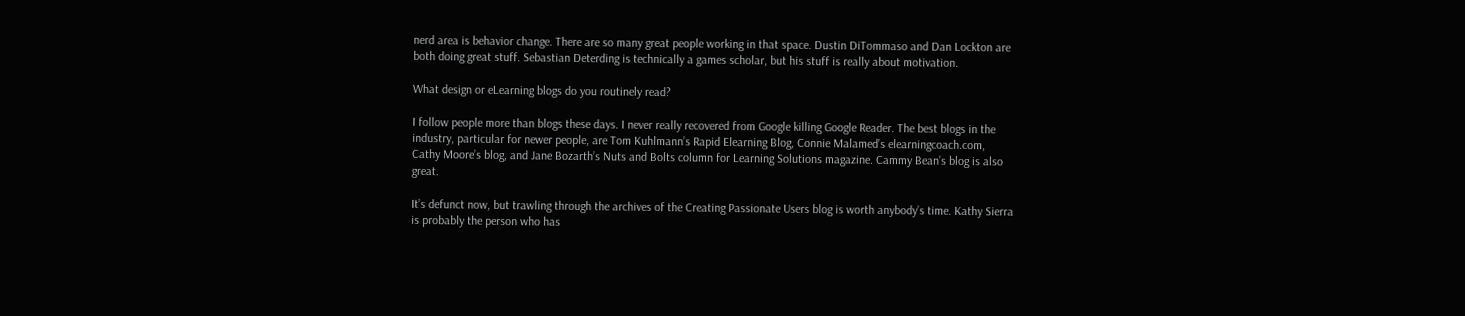nerd area is behavior change. There are so many great people working in that space. Dustin DiTommaso and Dan Lockton are both doing great stuff. Sebastian Deterding is technically a games scholar, but his stuff is really about motivation.

What design or eLearning blogs do you routinely read?

I follow people more than blogs these days. I never really recovered from Google killing Google Reader. The best blogs in the industry, particular for newer people, are Tom Kuhlmann’s Rapid Elearning Blog, Connie Malamed’s elearningcoach.com, Cathy Moore’s blog, and Jane Bozarth’s Nuts and Bolts column for Learning Solutions magazine. Cammy Bean’s blog is also great.

It’s defunct now, but trawling through the archives of the Creating Passionate Users blog is worth anybody’s time. Kathy Sierra is probably the person who has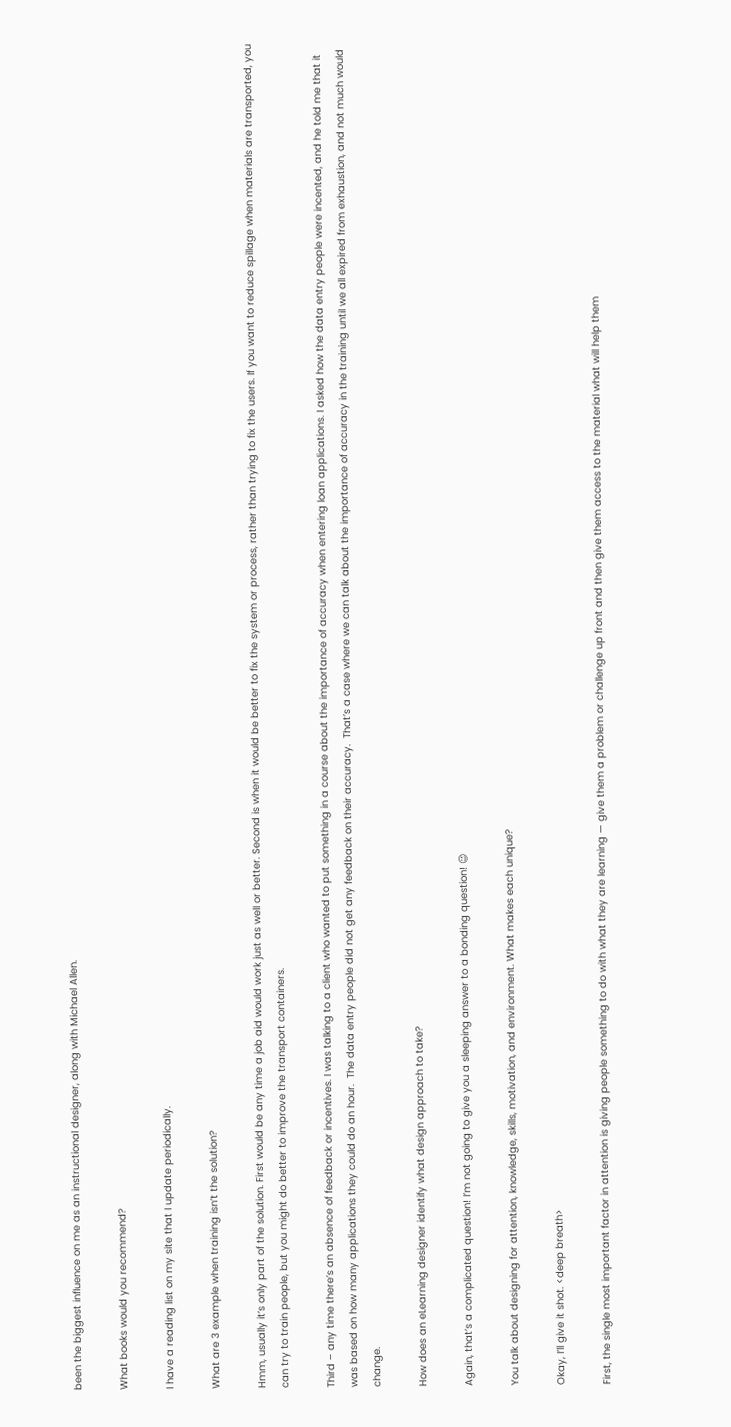been the biggest influence on me as an instructional designer, along with Michael Allen.

What books would you recommend?

I have a reading list on my site that I update periodically.

What are 3 example when training isn’t the solution?

Hmm, usually it’s only part of the solution. First would be any time a job aid would work just as well or better. Second is when it would be better to fix the system or process, rather than trying to fix the users. If you want to reduce spillage when materials are transported, you can try to train people, but you might do better to improve the transport containers.

Third – any time there’s an absence of feedback or incentives. I was talking to a client who wanted to put something in a course about the importance of accuracy when entering loan applications. I asked how the data entry people were incented, and he told me that it was based on how many applications they could do an hour.  The data entry people did not get any feedback on their accuracy.  That’s a case where we can talk about the importance of accuracy in the training until we all expired from exhaustion, and not much would change.

How does an eLearning designer identify what design approach to take?

Again, that’s a complicated question! I’m not going to give you a sleeping answer to a bonding question! 😉

You talk about designing for attention, knowledge, skills, motivation, and environment. What makes each unique?

Okay, I’ll give it shot. <deep breath>

First, the single most important factor in attention is giving people something to do with what they are learning — give them a problem or challenge up front and then give them access to the material what will help them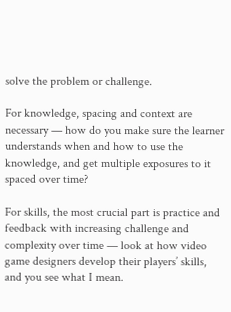solve the problem or challenge.

For knowledge, spacing and context are necessary — how do you make sure the learner understands when and how to use the knowledge, and get multiple exposures to it spaced over time?

For skills, the most crucial part is practice and feedback with increasing challenge and complexity over time — look at how video game designers develop their players’ skills, and you see what I mean.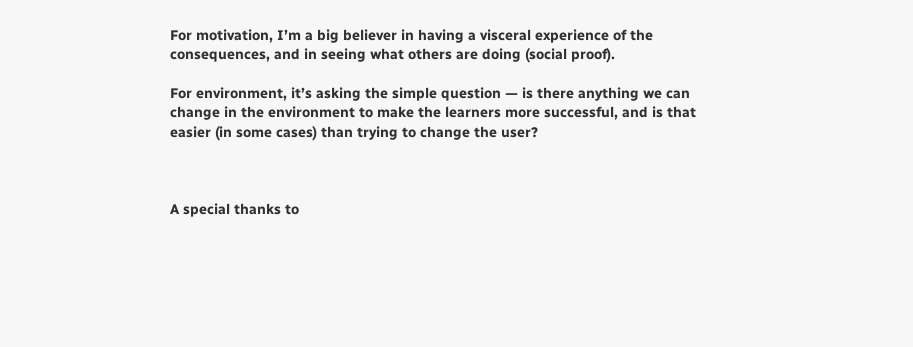For motivation, I’m a big believer in having a visceral experience of the consequences, and in seeing what others are doing (social proof).

For environment, it’s asking the simple question — is there anything we can change in the environment to make the learners more successful, and is that easier (in some cases) than trying to change the user?



A special thanks to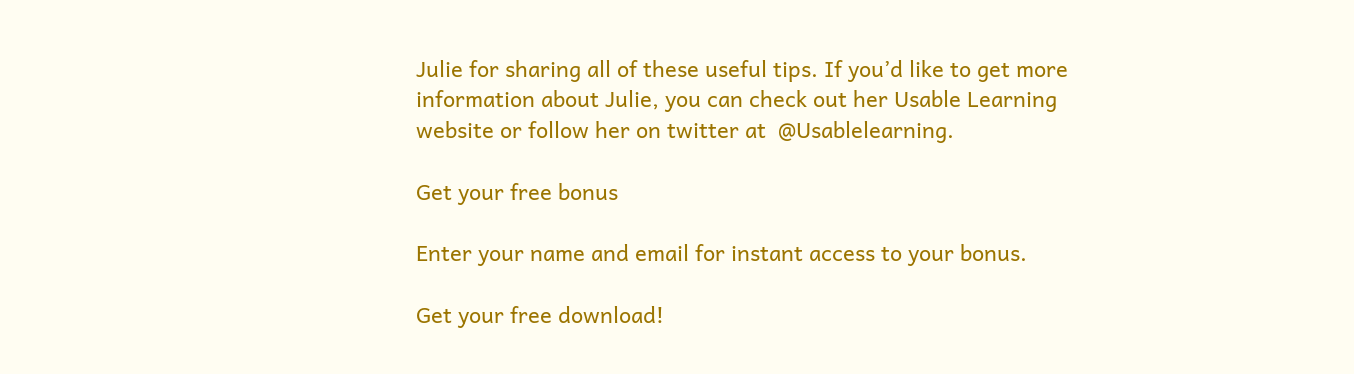Julie for sharing all of these useful tips. If you’d like to get more information about Julie, you can check out her Usable Learning website or follow her on twitter at  @Usablelearning.

Get your free bonus

Enter your name and email for instant access to your bonus.

Get your free download!